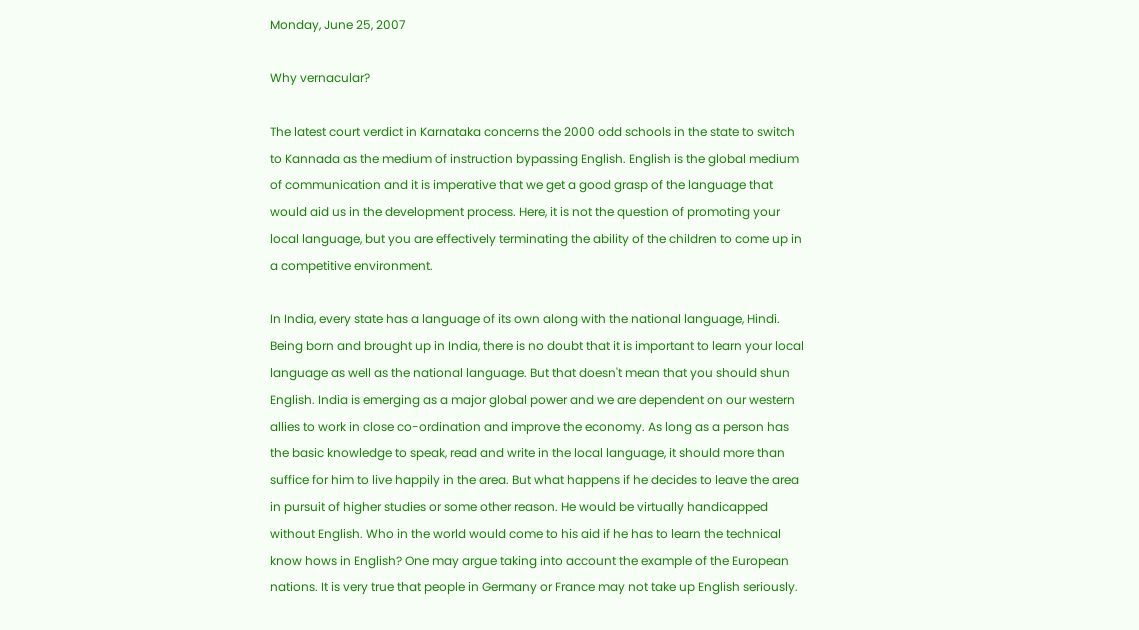Monday, June 25, 2007

Why vernacular?

The latest court verdict in Karnataka concerns the 2000 odd schools in the state to switch to Kannada as the medium of instruction bypassing English. English is the global medium of communication and it is imperative that we get a good grasp of the language that would aid us in the development process. Here, it is not the question of promoting your local language, but you are effectively terminating the ability of the children to come up in a competitive environment.

In India, every state has a language of its own along with the national language, Hindi. Being born and brought up in India, there is no doubt that it is important to learn your local language as well as the national language. But that doesn't mean that you should shun English. India is emerging as a major global power and we are dependent on our western allies to work in close co-ordination and improve the economy. As long as a person has the basic knowledge to speak, read and write in the local language, it should more than suffice for him to live happily in the area. But what happens if he decides to leave the area in pursuit of higher studies or some other reason. He would be virtually handicapped without English. Who in the world would come to his aid if he has to learn the technical know hows in English? One may argue taking into account the example of the European nations. It is very true that people in Germany or France may not take up English seriously.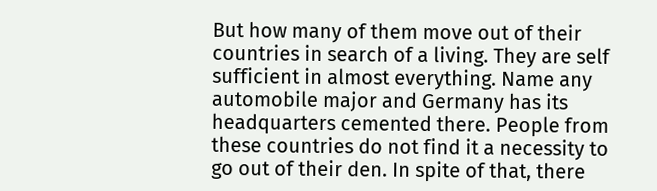But how many of them move out of their countries in search of a living. They are self sufficient in almost everything. Name any automobile major and Germany has its headquarters cemented there. People from these countries do not find it a necessity to go out of their den. In spite of that, there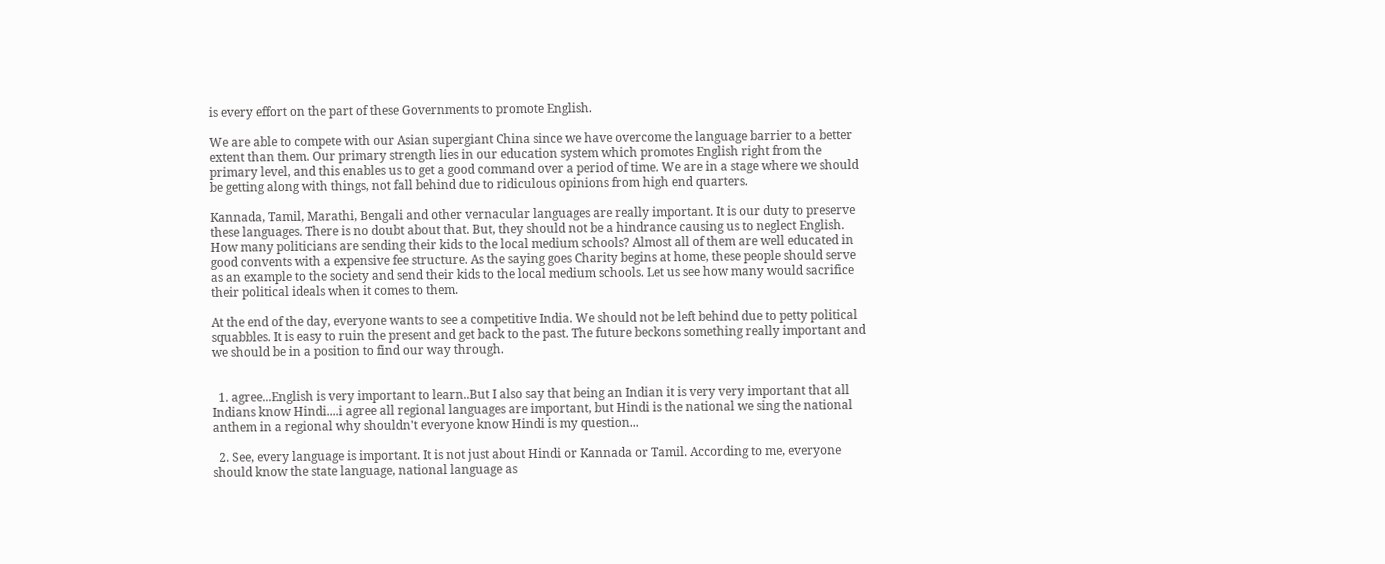is every effort on the part of these Governments to promote English.

We are able to compete with our Asian supergiant China since we have overcome the language barrier to a better extent than them. Our primary strength lies in our education system which promotes English right from the primary level, and this enables us to get a good command over a period of time. We are in a stage where we should be getting along with things, not fall behind due to ridiculous opinions from high end quarters.

Kannada, Tamil, Marathi, Bengali and other vernacular languages are really important. It is our duty to preserve these languages. There is no doubt about that. But, they should not be a hindrance causing us to neglect English. How many politicians are sending their kids to the local medium schools? Almost all of them are well educated in good convents with a expensive fee structure. As the saying goes Charity begins at home, these people should serve as an example to the society and send their kids to the local medium schools. Let us see how many would sacrifice their political ideals when it comes to them.

At the end of the day, everyone wants to see a competitive India. We should not be left behind due to petty political squabbles. It is easy to ruin the present and get back to the past. The future beckons something really important and we should be in a position to find our way through.


  1. agree...English is very important to learn..But I also say that being an Indian it is very very important that all Indians know Hindi....i agree all regional languages are important, but Hindi is the national we sing the national anthem in a regional why shouldn't everyone know Hindi is my question...

  2. See, every language is important. It is not just about Hindi or Kannada or Tamil. According to me, everyone should know the state language, national language as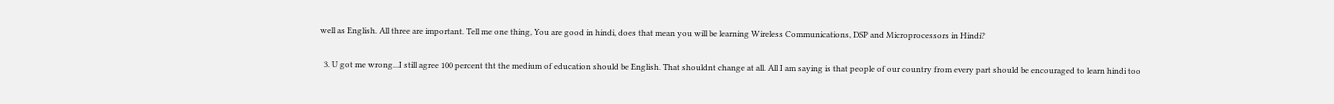well as English. All three are important. Tell me one thing, You are good in hindi, does that mean you will be learning Wireless Communications, DSP and Microprocessors in Hindi?

  3. U got me wrong...I still agree 100 percent tht the medium of education should be English. That shouldnt change at all. All I am saying is that people of our country from every part should be encouraged to learn hindi too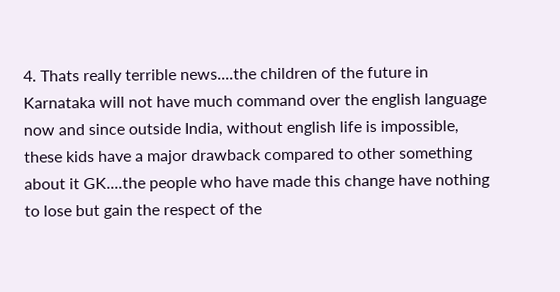4. Thats really terrible news....the children of the future in Karnataka will not have much command over the english language now and since outside India, without english life is impossible, these kids have a major drawback compared to other something about it GK....the people who have made this change have nothing to lose but gain the respect of the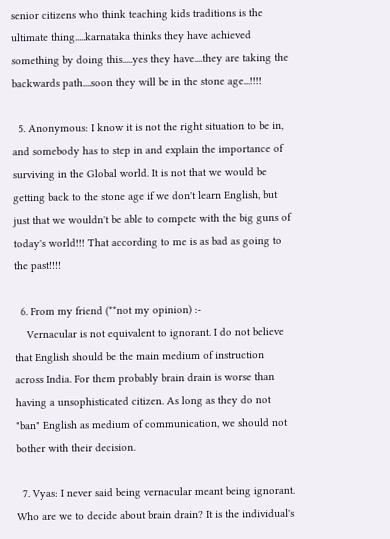senior citizens who think teaching kids traditions is the ultimate thing.....karnataka thinks they have achieved something by doing this.....yes they have....they are taking the backwards path....soon they will be in the stone age...!!!!

  5. Anonymous: I know it is not the right situation to be in, and somebody has to step in and explain the importance of surviving in the Global world. It is not that we would be getting back to the stone age if we don't learn English, but just that we wouldn't be able to compete with the big guns of today's world!!! That according to me is as bad as going to the past!!!!

  6. From my friend (**not my opinion) :-
    Vernacular is not equivalent to ignorant. I do not believe that English should be the main medium of instruction across India. For them probably brain drain is worse than having a unsophisticated citizen. As long as they do not "ban" English as medium of communication, we should not bother with their decision.

  7. Vyas: I never said being vernacular meant being ignorant. Who are we to decide about brain drain? It is the individual's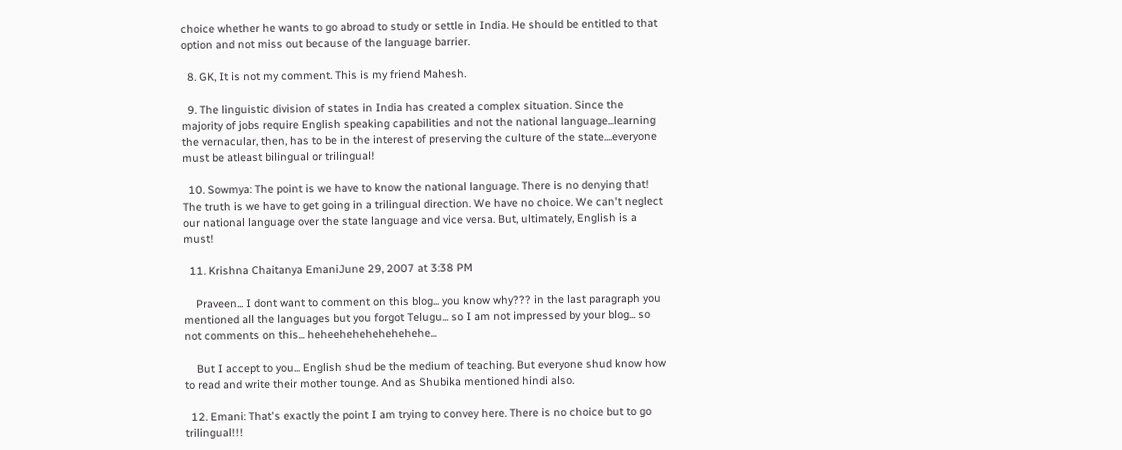choice whether he wants to go abroad to study or settle in India. He should be entitled to that option and not miss out because of the language barrier.

  8. GK, It is not my comment. This is my friend Mahesh.

  9. The linguistic division of states in India has created a complex situation. Since the majority of jobs require English speaking capabilities and not the national language...learning the vernacular, then, has to be in the interest of preserving the culture of the state....everyone must be atleast bilingual or trilingual!

  10. Sowmya: The point is we have to know the national language. There is no denying that! The truth is we have to get going in a trilingual direction. We have no choice. We can't neglect our national language over the state language and vice versa. But, ultimately, English is a must!

  11. Krishna Chaitanya EmaniJune 29, 2007 at 3:38 PM

    Praveen... I dont want to comment on this blog... you know why??? in the last paragraph you mentioned all the languages but you forgot Telugu... so I am not impressed by your blog... so not comments on this... heheehehehehehehehe...

    But I accept to you... English shud be the medium of teaching. But everyone shud know how to read and write their mother tounge. And as Shubika mentioned hindi also.

  12. Emani: That's exactly the point I am trying to convey here. There is no choice but to go trilingual!!!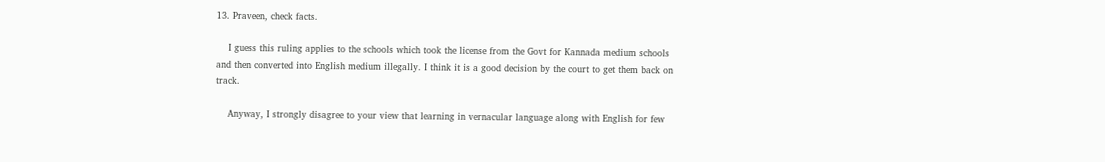13. Praveen, check facts.

    I guess this ruling applies to the schools which took the license from the Govt for Kannada medium schools and then converted into English medium illegally. I think it is a good decision by the court to get them back on track.

    Anyway, I strongly disagree to your view that learning in vernacular language along with English for few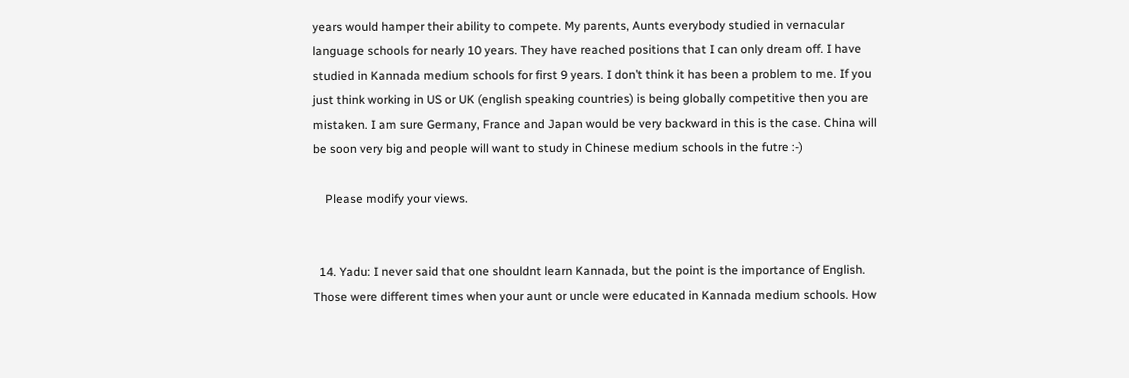years would hamper their ability to compete. My parents, Aunts everybody studied in vernacular language schools for nearly 10 years. They have reached positions that I can only dream off. I have studied in Kannada medium schools for first 9 years. I don’t think it has been a problem to me. If you just think working in US or UK (english speaking countries) is being globally competitive then you are mistaken. I am sure Germany, France and Japan would be very backward in this is the case. China will be soon very big and people will want to study in Chinese medium schools in the futre :-)

    Please modify your views.


  14. Yadu: I never said that one shouldnt learn Kannada, but the point is the importance of English. Those were different times when your aunt or uncle were educated in Kannada medium schools. How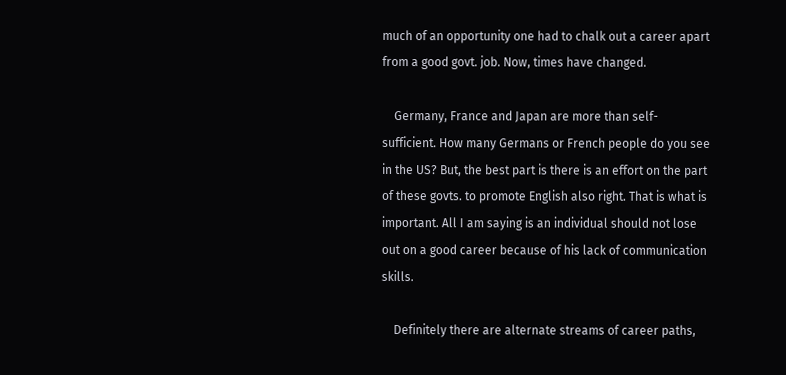much of an opportunity one had to chalk out a career apart from a good govt. job. Now, times have changed.

    Germany, France and Japan are more than self-sufficient. How many Germans or French people do you see in the US? But, the best part is there is an effort on the part of these govts. to promote English also right. That is what is important. All I am saying is an individual should not lose out on a good career because of his lack of communication skills.

    Definitely there are alternate streams of career paths,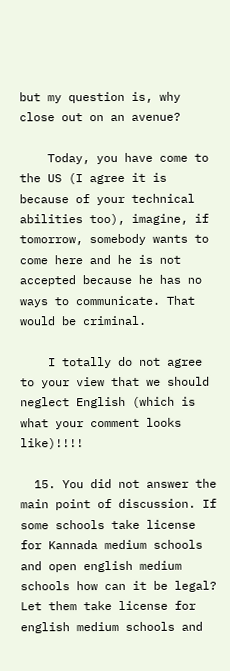but my question is, why close out on an avenue?

    Today, you have come to the US (I agree it is because of your technical abilities too), imagine, if tomorrow, somebody wants to come here and he is not accepted because he has no ways to communicate. That would be criminal.

    I totally do not agree to your view that we should neglect English (which is what your comment looks like)!!!!

  15. You did not answer the main point of discussion. If some schools take license for Kannada medium schools and open english medium schools how can it be legal? Let them take license for english medium schools and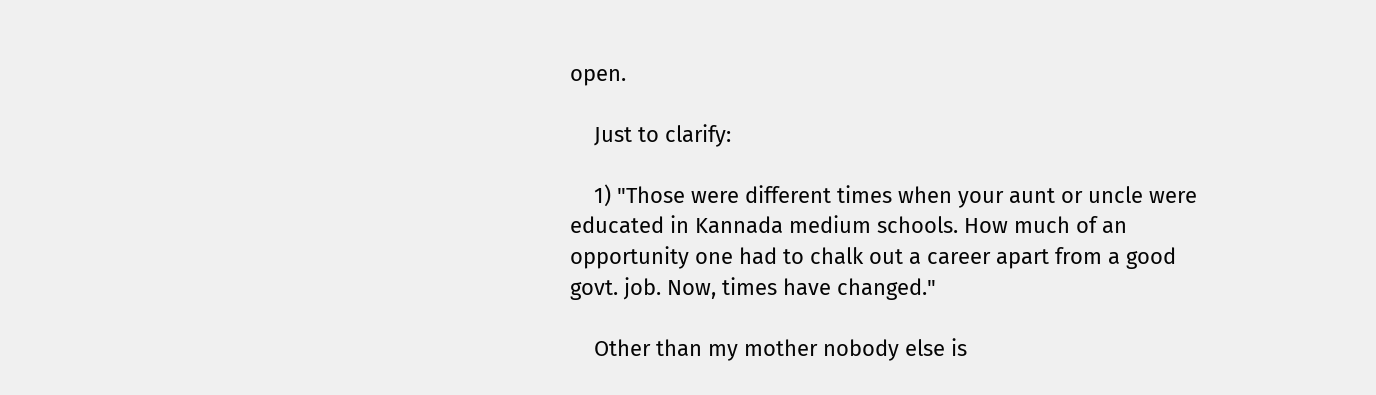open.

    Just to clarify:

    1) "Those were different times when your aunt or uncle were educated in Kannada medium schools. How much of an opportunity one had to chalk out a career apart from a good govt. job. Now, times have changed."

    Other than my mother nobody else is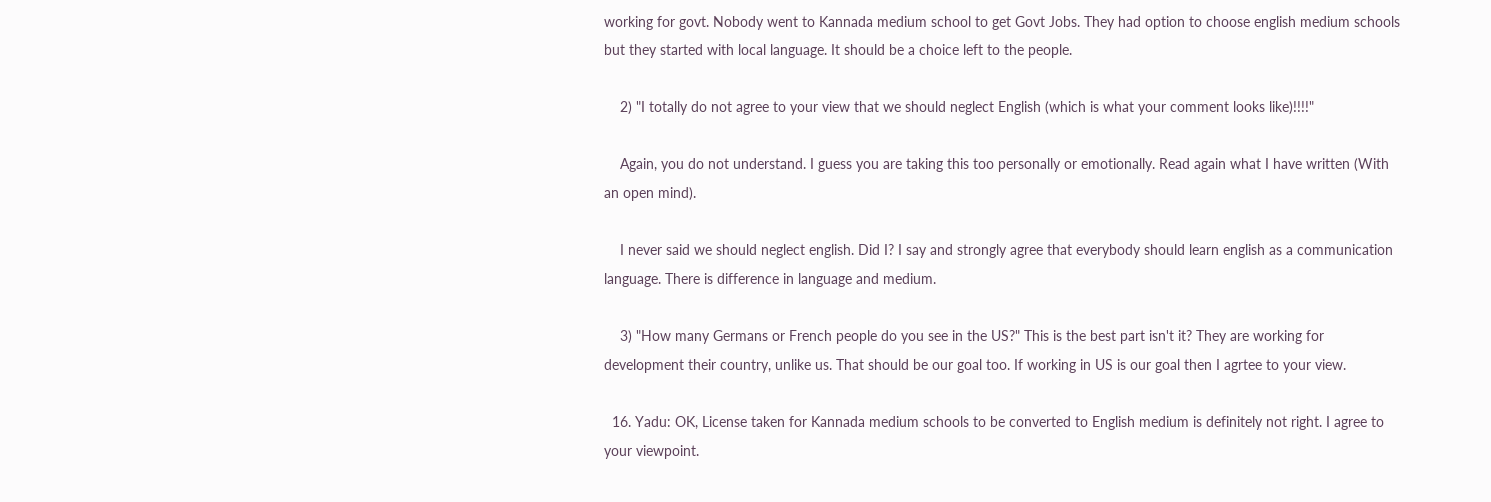working for govt. Nobody went to Kannada medium school to get Govt Jobs. They had option to choose english medium schools but they started with local language. It should be a choice left to the people.

    2) "I totally do not agree to your view that we should neglect English (which is what your comment looks like)!!!!"

    Again, you do not understand. I guess you are taking this too personally or emotionally. Read again what I have written (With an open mind).

    I never said we should neglect english. Did I? I say and strongly agree that everybody should learn english as a communication language. There is difference in language and medium.

    3) "How many Germans or French people do you see in the US?" This is the best part isn't it? They are working for development their country, unlike us. That should be our goal too. If working in US is our goal then I agrtee to your view.

  16. Yadu: OK, License taken for Kannada medium schools to be converted to English medium is definitely not right. I agree to your viewpoint.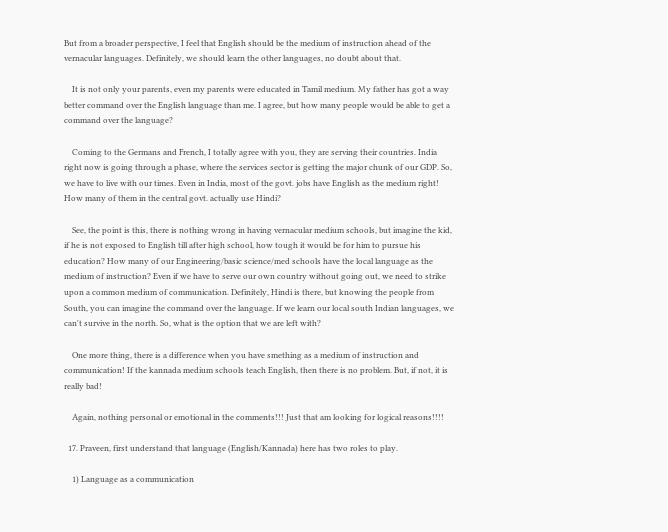But from a broader perspective, I feel that English should be the medium of instruction ahead of the vernacular languages. Definitely, we should learn the other languages, no doubt about that.

    It is not only your parents, even my parents were educated in Tamil medium. My father has got a way better command over the English language than me. I agree, but how many people would be able to get a command over the language?

    Coming to the Germans and French, I totally agree with you, they are serving their countries. India right now is going through a phase, where the services sector is getting the major chunk of our GDP. So, we have to live with our times. Even in India, most of the govt. jobs have English as the medium right! How many of them in the central govt. actually use Hindi?

    See, the point is this, there is nothing wrong in having vernacular medium schools, but imagine the kid, if he is not exposed to English till after high school, how tough it would be for him to pursue his education? How many of our Engineering/basic science/med schools have the local language as the medium of instruction? Even if we have to serve our own country without going out, we need to strike upon a common medium of communication. Definitely, Hindi is there, but knowing the people from South, you can imagine the command over the language. If we learn our local south Indian languages, we can't survive in the north. So, what is the option that we are left with?

    One more thing, there is a difference when you have smething as a medium of instruction and communication! If the kannada medium schools teach English, then there is no problem. But, if not, it is really bad!

    Again, nothing personal or emotional in the comments!!! Just that am looking for logical reasons!!!!

  17. Praveen, first understand that language (English/Kannada) here has two roles to play.

    1) Language as a communication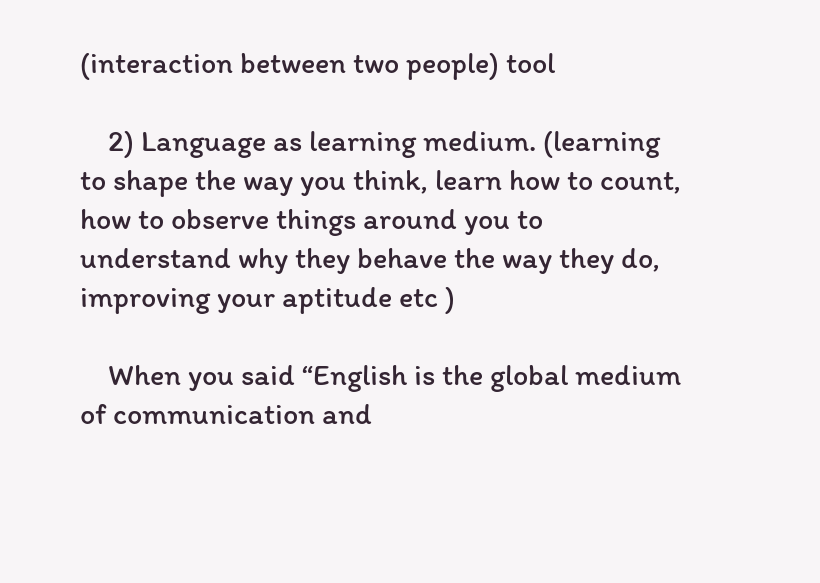(interaction between two people) tool

    2) Language as learning medium. (learning to shape the way you think, learn how to count, how to observe things around you to understand why they behave the way they do, improving your aptitude etc )

    When you said “English is the global medium of communication and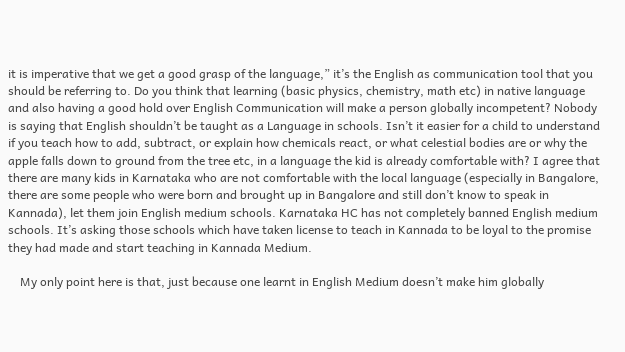it is imperative that we get a good grasp of the language,” it’s the English as communication tool that you should be referring to. Do you think that learning (basic physics, chemistry, math etc) in native language and also having a good hold over English Communication will make a person globally incompetent? Nobody is saying that English shouldn’t be taught as a Language in schools. Isn’t it easier for a child to understand if you teach how to add, subtract, or explain how chemicals react, or what celestial bodies are or why the apple falls down to ground from the tree etc, in a language the kid is already comfortable with? I agree that there are many kids in Karnataka who are not comfortable with the local language (especially in Bangalore, there are some people who were born and brought up in Bangalore and still don’t know to speak in Kannada), let them join English medium schools. Karnataka HC has not completely banned English medium schools. It’s asking those schools which have taken license to teach in Kannada to be loyal to the promise they had made and start teaching in Kannada Medium.

    My only point here is that, just because one learnt in English Medium doesn’t make him globally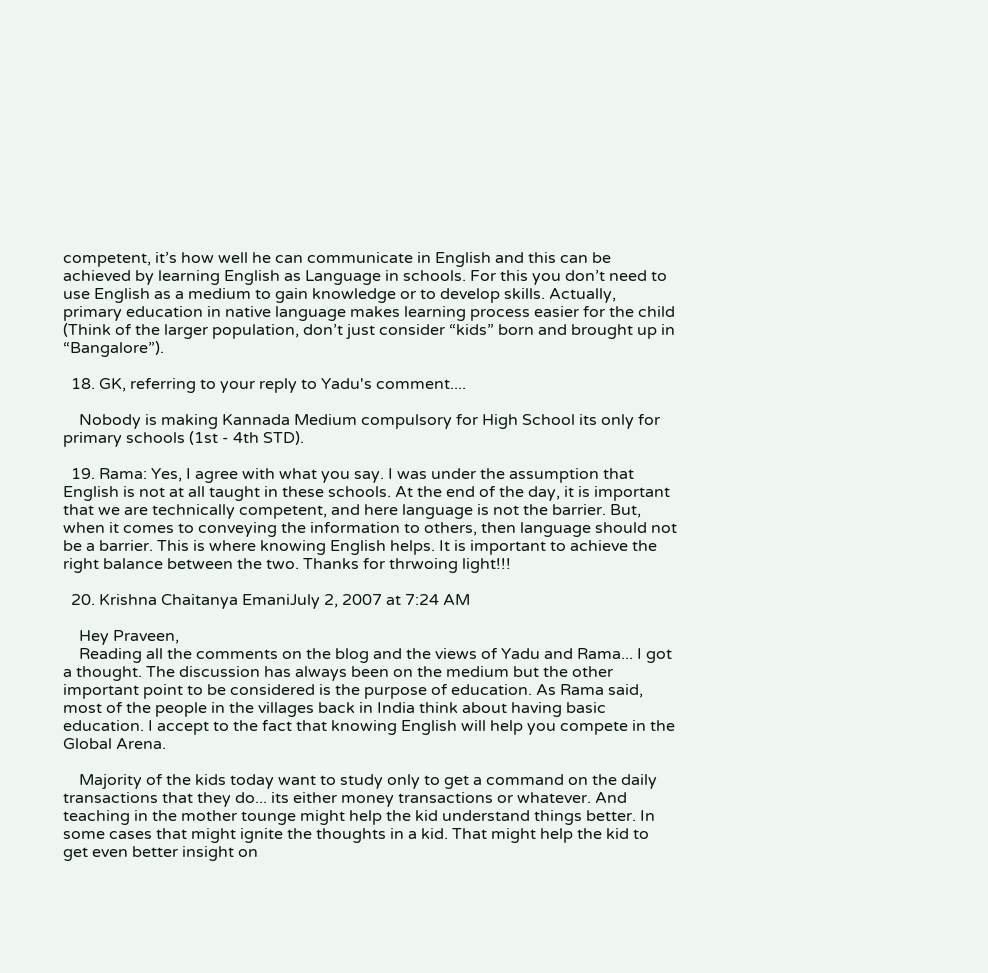competent, it’s how well he can communicate in English and this can be achieved by learning English as Language in schools. For this you don’t need to use English as a medium to gain knowledge or to develop skills. Actually, primary education in native language makes learning process easier for the child (Think of the larger population, don’t just consider “kids” born and brought up in “Bangalore”).

  18. GK, referring to your reply to Yadu's comment....

    Nobody is making Kannada Medium compulsory for High School its only for primary schools (1st - 4th STD).

  19. Rama: Yes, I agree with what you say. I was under the assumption that English is not at all taught in these schools. At the end of the day, it is important that we are technically competent, and here language is not the barrier. But, when it comes to conveying the information to others, then language should not be a barrier. This is where knowing English helps. It is important to achieve the right balance between the two. Thanks for thrwoing light!!!

  20. Krishna Chaitanya EmaniJuly 2, 2007 at 7:24 AM

    Hey Praveen,
    Reading all the comments on the blog and the views of Yadu and Rama... I got a thought. The discussion has always been on the medium but the other important point to be considered is the purpose of education. As Rama said, most of the people in the villages back in India think about having basic education. I accept to the fact that knowing English will help you compete in the Global Arena.

    Majority of the kids today want to study only to get a command on the daily transactions that they do... its either money transactions or whatever. And teaching in the mother tounge might help the kid understand things better. In some cases that might ignite the thoughts in a kid. That might help the kid to get even better insight on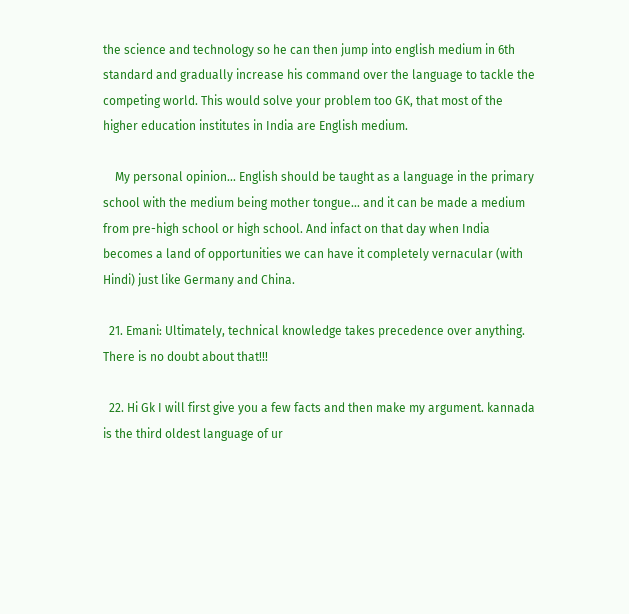the science and technology so he can then jump into english medium in 6th standard and gradually increase his command over the language to tackle the competing world. This would solve your problem too GK, that most of the higher education institutes in India are English medium.

    My personal opinion... English should be taught as a language in the primary school with the medium being mother tongue... and it can be made a medium from pre-high school or high school. And infact on that day when India becomes a land of opportunities we can have it completely vernacular (with Hindi) just like Germany and China.

  21. Emani: Ultimately, technical knowledge takes precedence over anything. There is no doubt about that!!!

  22. Hi Gk I will first give you a few facts and then make my argument. kannada is the third oldest language of ur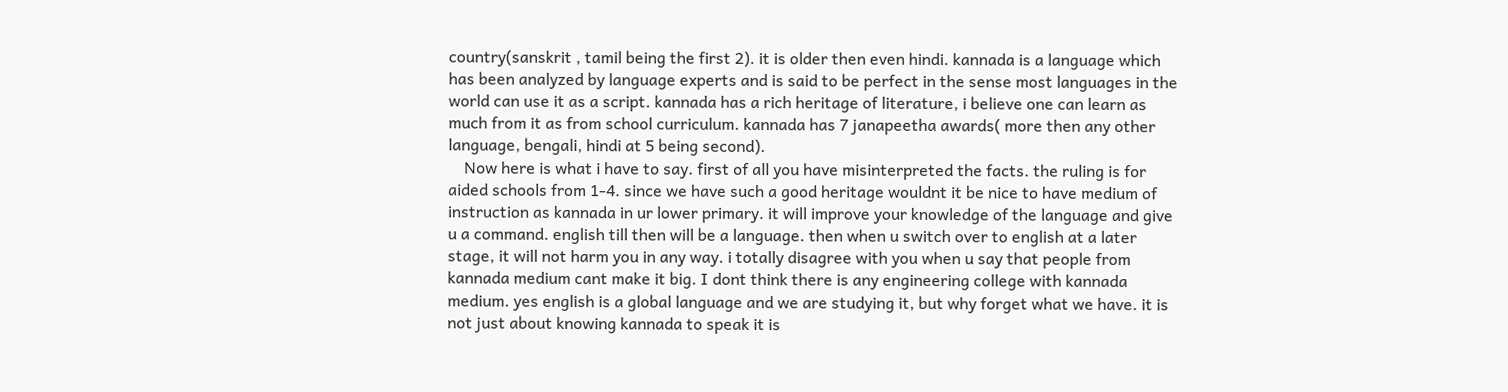country(sanskrit , tamil being the first 2). it is older then even hindi. kannada is a language which has been analyzed by language experts and is said to be perfect in the sense most languages in the world can use it as a script. kannada has a rich heritage of literature, i believe one can learn as much from it as from school curriculum. kannada has 7 janapeetha awards( more then any other language, bengali, hindi at 5 being second).
    Now here is what i have to say. first of all you have misinterpreted the facts. the ruling is for aided schools from 1-4. since we have such a good heritage wouldnt it be nice to have medium of instruction as kannada in ur lower primary. it will improve your knowledge of the language and give u a command. english till then will be a language. then when u switch over to english at a later stage, it will not harm you in any way. i totally disagree with you when u say that people from kannada medium cant make it big. I dont think there is any engineering college with kannada medium. yes english is a global language and we are studying it, but why forget what we have. it is not just about knowing kannada to speak it is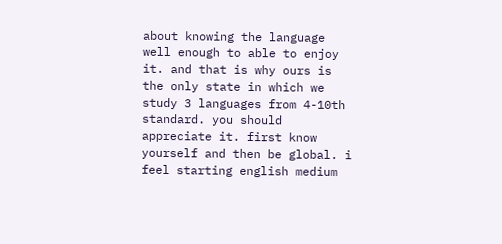about knowing the language well enough to able to enjoy it. and that is why ours is the only state in which we study 3 languages from 4-10th standard. you should appreciate it. first know yourself and then be global. i feel starting english medium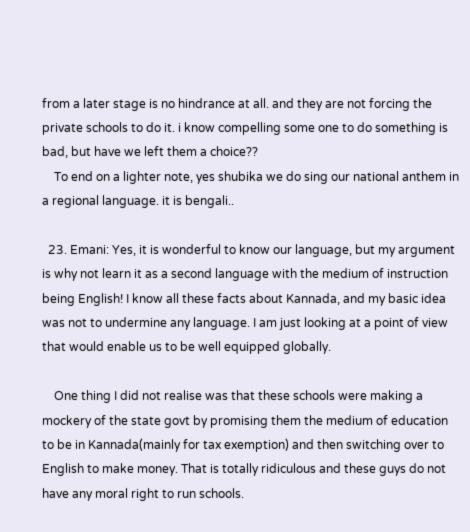from a later stage is no hindrance at all. and they are not forcing the private schools to do it. i know compelling some one to do something is bad, but have we left them a choice??
    To end on a lighter note, yes shubika we do sing our national anthem in a regional language. it is bengali..

  23. Emani: Yes, it is wonderful to know our language, but my argument is why not learn it as a second language with the medium of instruction being English! I know all these facts about Kannada, and my basic idea was not to undermine any language. I am just looking at a point of view that would enable us to be well equipped globally.

    One thing I did not realise was that these schools were making a mockery of the state govt by promising them the medium of education to be in Kannada(mainly for tax exemption) and then switching over to English to make money. That is totally ridiculous and these guys do not have any moral right to run schools.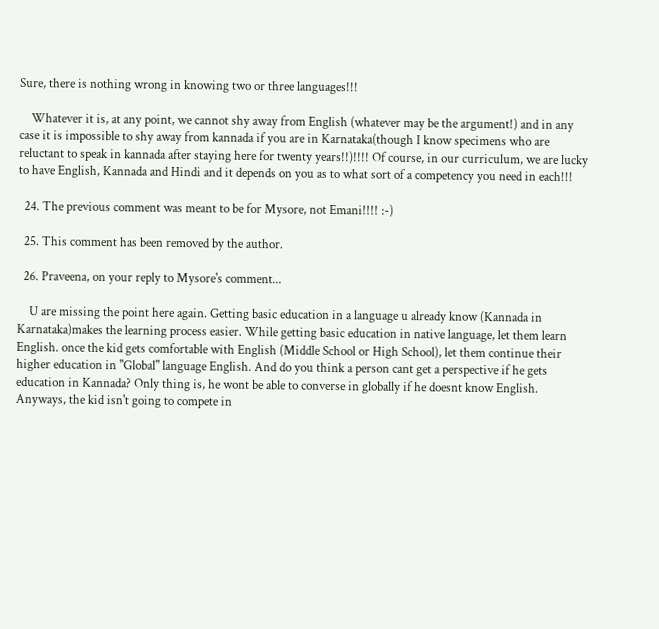Sure, there is nothing wrong in knowing two or three languages!!!

    Whatever it is, at any point, we cannot shy away from English (whatever may be the argument!) and in any case it is impossible to shy away from kannada if you are in Karnataka(though I know specimens who are reluctant to speak in kannada after staying here for twenty years!!)!!!! Of course, in our curriculum, we are lucky to have English, Kannada and Hindi and it depends on you as to what sort of a competency you need in each!!!

  24. The previous comment was meant to be for Mysore, not Emani!!!! :-)

  25. This comment has been removed by the author.

  26. Praveena, on your reply to Mysore's comment...

    U are missing the point here again. Getting basic education in a language u already know (Kannada in Karnataka)makes the learning process easier. While getting basic education in native language, let them learn English. once the kid gets comfortable with English (Middle School or High School), let them continue their higher education in "Global" language English. And do you think a person cant get a perspective if he gets education in Kannada? Only thing is, he wont be able to converse in globally if he doesnt know English. Anyways, the kid isn't going to compete in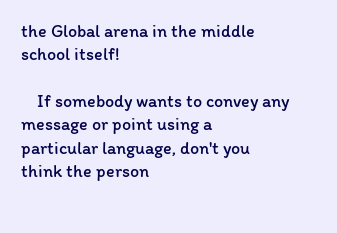the Global arena in the middle school itself!

    If somebody wants to convey any message or point using a particular language, don't you think the person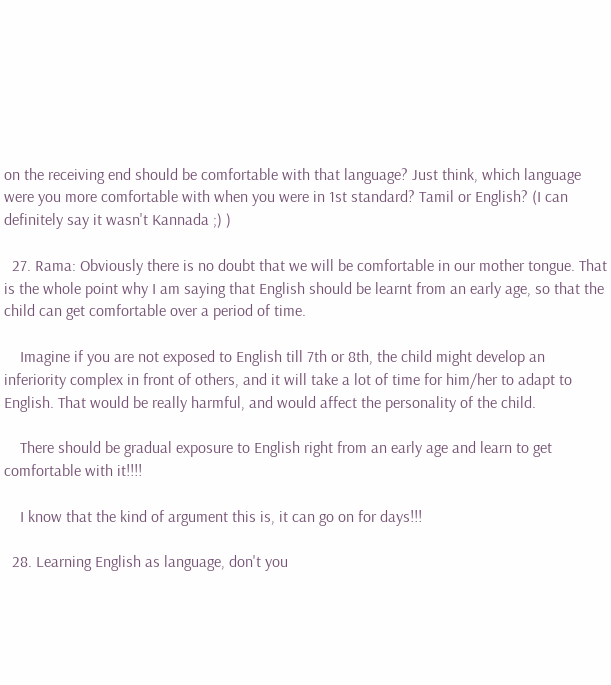on the receiving end should be comfortable with that language? Just think, which language were you more comfortable with when you were in 1st standard? Tamil or English? (I can definitely say it wasn't Kannada ;) )

  27. Rama: Obviously there is no doubt that we will be comfortable in our mother tongue. That is the whole point why I am saying that English should be learnt from an early age, so that the child can get comfortable over a period of time.

    Imagine if you are not exposed to English till 7th or 8th, the child might develop an inferiority complex in front of others, and it will take a lot of time for him/her to adapt to English. That would be really harmful, and would affect the personality of the child.

    There should be gradual exposure to English right from an early age and learn to get comfortable with it!!!!

    I know that the kind of argument this is, it can go on for days!!!

  28. Learning English as language, don't you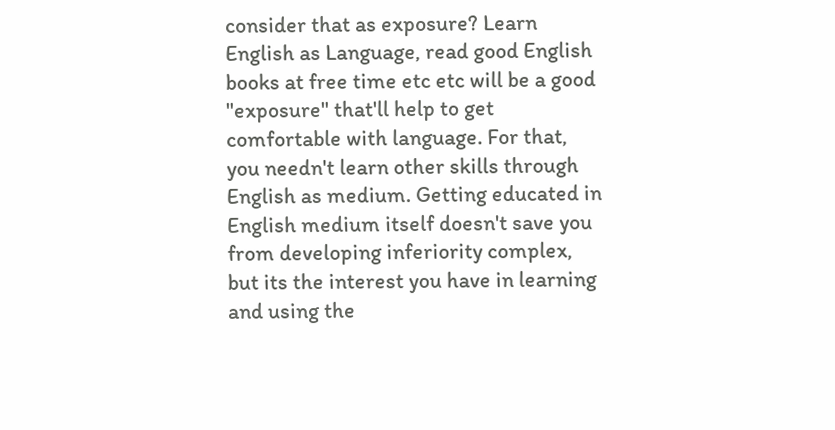consider that as exposure? Learn English as Language, read good English books at free time etc etc will be a good "exposure" that'll help to get comfortable with language. For that, you needn't learn other skills through English as medium. Getting educated in English medium itself doesn't save you from developing inferiority complex, but its the interest you have in learning and using the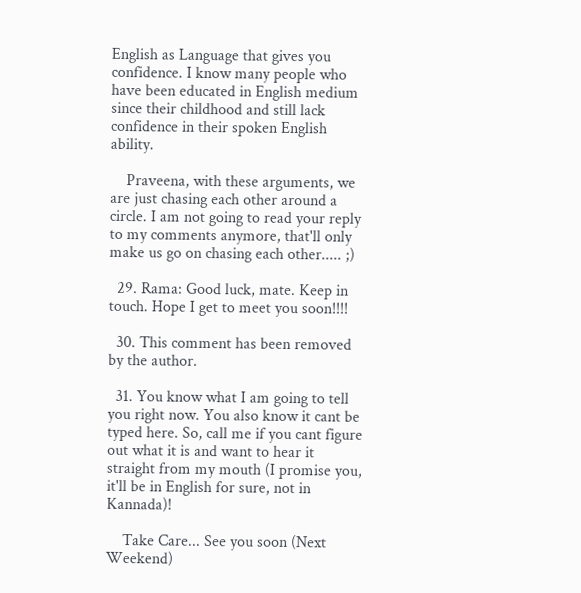English as Language that gives you confidence. I know many people who have been educated in English medium since their childhood and still lack confidence in their spoken English ability.

    Praveena, with these arguments, we are just chasing each other around a circle. I am not going to read your reply to my comments anymore, that'll only make us go on chasing each other..... ;)

  29. Rama: Good luck, mate. Keep in touch. Hope I get to meet you soon!!!!

  30. This comment has been removed by the author.

  31. You know what I am going to tell you right now. You also know it cant be typed here. So, call me if you cant figure out what it is and want to hear it straight from my mouth (I promise you, it'll be in English for sure, not in Kannada)!

    Take Care... See you soon (Next Weekend)